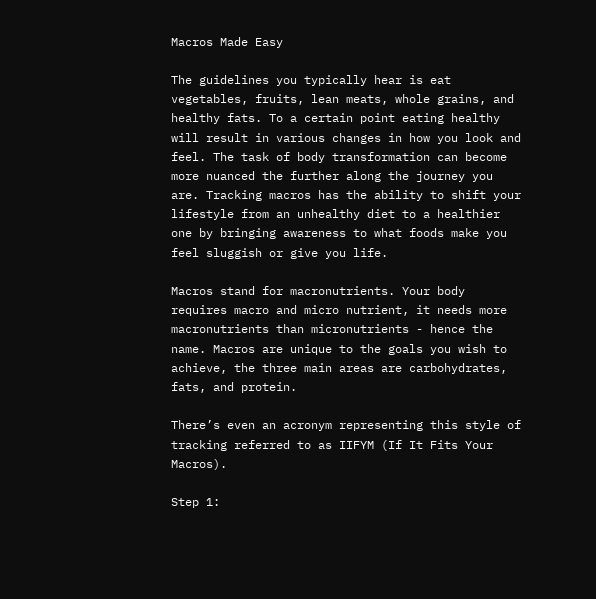Macros Made Easy

The guidelines you typically hear is eat vegetables, fruits, lean meats, whole grains, and healthy fats. To a certain point eating healthy will result in various changes in how you look and feel. The task of body transformation can become more nuanced the further along the journey you are. Tracking macros has the ability to shift your lifestyle from an unhealthy diet to a healthier one by bringing awareness to what foods make you feel sluggish or give you life.

Macros stand for macronutrients. Your body requires macro and micro nutrient, it needs more macronutrients than micronutrients - hence the name. Macros are unique to the goals you wish to achieve, the three main areas are carbohydrates, fats, and protein.

There’s even an acronym representing this style of tracking referred to as IIFYM (If It Fits Your Macros).

Step 1: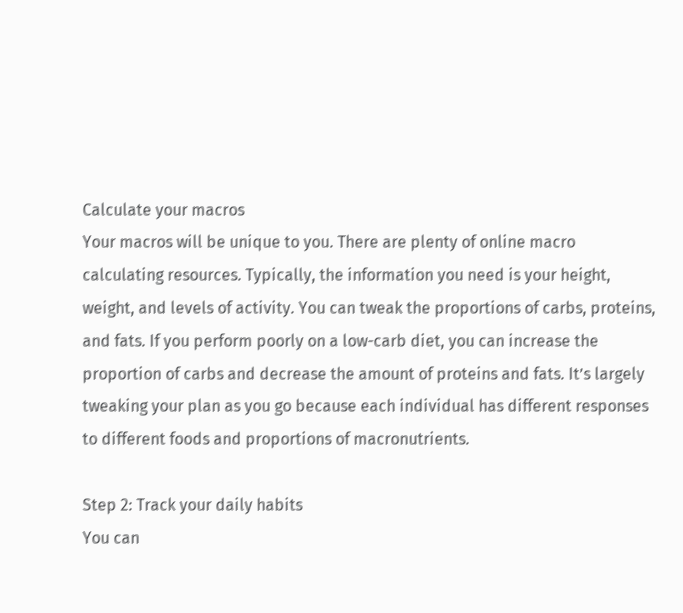Calculate your macros
Your macros will be unique to you. There are plenty of online macro calculating resources. Typically, the information you need is your height, weight, and levels of activity. You can tweak the proportions of carbs, proteins, and fats. If you perform poorly on a low-carb diet, you can increase the proportion of carbs and decrease the amount of proteins and fats. It’s largely tweaking your plan as you go because each individual has different responses to different foods and proportions of macronutrients.

Step 2: Track your daily habits
You can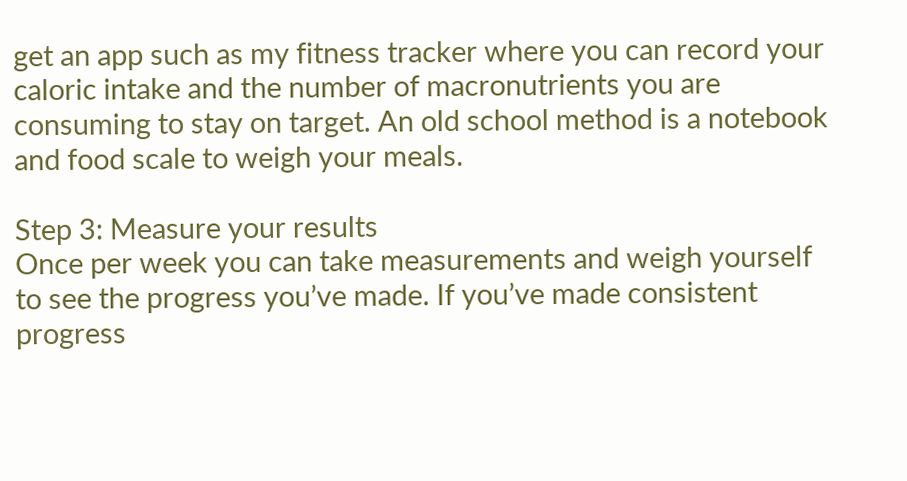get an app such as my fitness tracker where you can record your caloric intake and the number of macronutrients you are consuming to stay on target. An old school method is a notebook and food scale to weigh your meals.

Step 3: Measure your results
Once per week you can take measurements and weigh yourself to see the progress you’ve made. If you’ve made consistent progress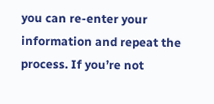you can re-enter your information and repeat the process. If you’re not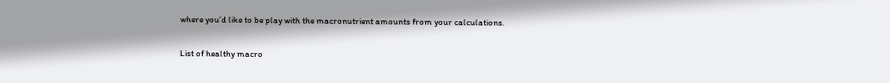where you’d like to be play with the macronutrient amounts from your calculations.

List of healthy macro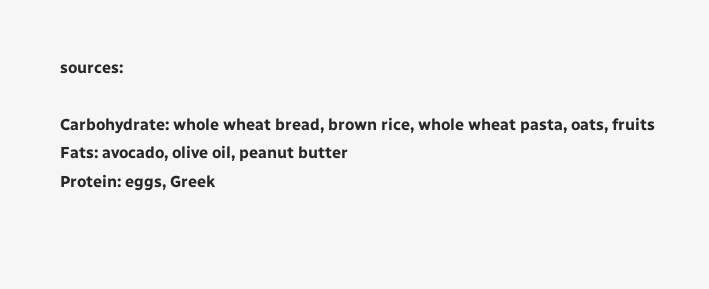sources:

Carbohydrate: whole wheat bread, brown rice, whole wheat pasta, oats, fruits
Fats: avocado, olive oil, peanut butter
Protein: eggs, Greek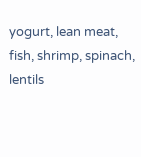yogurt, lean meat, fish, shrimp, spinach, lentils